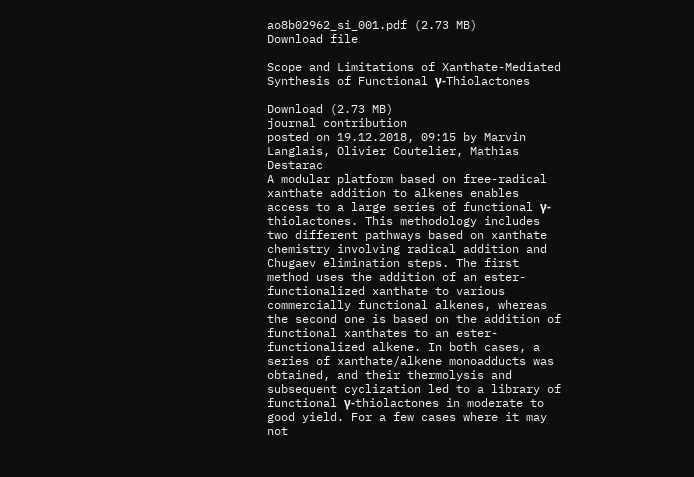ao8b02962_si_001.pdf (2.73 MB)
Download file

Scope and Limitations of Xanthate-Mediated Synthesis of Functional γ‑Thiolactones

Download (2.73 MB)
journal contribution
posted on 19.12.2018, 09:15 by Marvin Langlais, Olivier Coutelier, Mathias Destarac
A modular platform based on free-radical xanthate addition to alkenes enables access to a large series of functional γ-thiolactones. This methodology includes two different pathways based on xanthate chemistry involving radical addition and Chugaev elimination steps. The first method uses the addition of an ester-functionalized xanthate to various commercially functional alkenes, whereas the second one is based on the addition of functional xanthates to an ester-functionalized alkene. In both cases, a series of xanthate/alkene monoadducts was obtained, and their thermolysis and subsequent cyclization led to a library of functional γ-thiolactones in moderate to good yield. For a few cases where it may not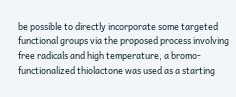be possible to directly incorporate some targeted functional groups via the proposed process involving free radicals and high temperature, a bromo-functionalized thiolactone was used as a starting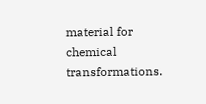material for chemical transformations.